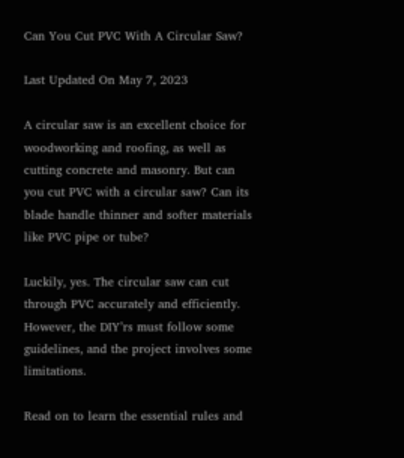Can You Cut PVC With A Circular Saw?

Last Updated On May 7, 2023

A circular saw is an excellent choice for woodworking and roofing, as well as cutting concrete and masonry. But can you cut PVC with a circular saw? Can its blade handle thinner and softer materials like PVC pipe or tube?

Luckily, yes. The circular saw can cut through PVC accurately and efficiently. However, the DIY’rs must follow some guidelines, and the project involves some limitations.

Read on to learn the essential rules and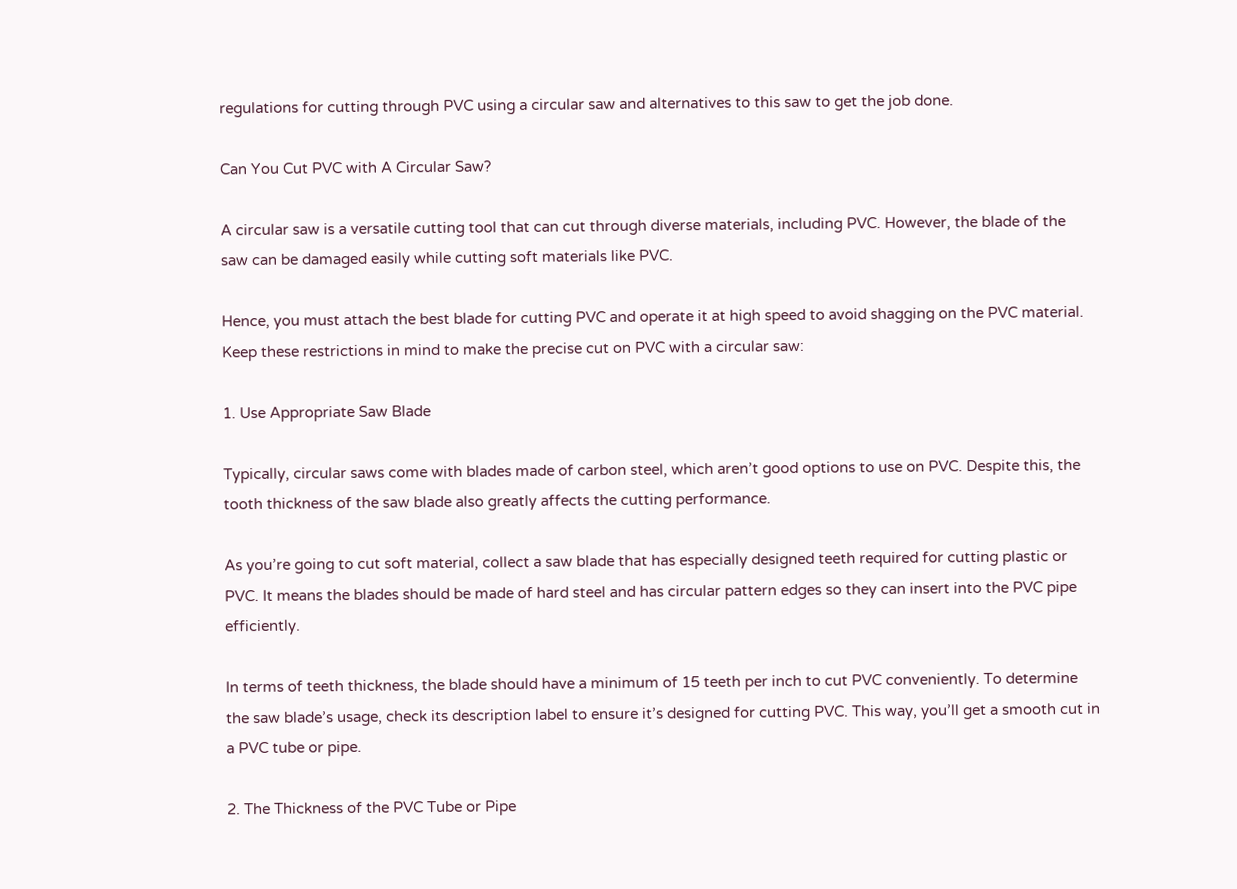regulations for cutting through PVC using a circular saw and alternatives to this saw to get the job done.

Can You Cut PVC with A Circular Saw?

A circular saw is a versatile cutting tool that can cut through diverse materials, including PVC. However, the blade of the saw can be damaged easily while cutting soft materials like PVC.

Hence, you must attach the best blade for cutting PVC and operate it at high speed to avoid shagging on the PVC material. Keep these restrictions in mind to make the precise cut on PVC with a circular saw:

1. Use Appropriate Saw Blade

Typically, circular saws come with blades made of carbon steel, which aren’t good options to use on PVC. Despite this, the tooth thickness of the saw blade also greatly affects the cutting performance.

As you’re going to cut soft material, collect a saw blade that has especially designed teeth required for cutting plastic or PVC. It means the blades should be made of hard steel and has circular pattern edges so they can insert into the PVC pipe efficiently.

In terms of teeth thickness, the blade should have a minimum of 15 teeth per inch to cut PVC conveniently. To determine the saw blade’s usage, check its description label to ensure it’s designed for cutting PVC. This way, you’ll get a smooth cut in a PVC tube or pipe.

2. The Thickness of the PVC Tube or Pipe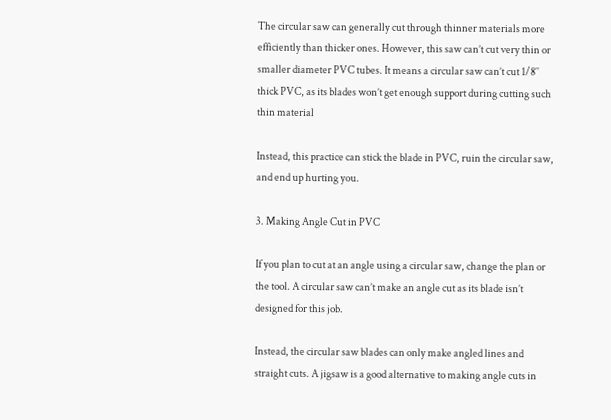The circular saw can generally cut through thinner materials more efficiently than thicker ones. However, this saw can’t cut very thin or smaller diameter PVC tubes. It means a circular saw can’t cut 1/8′′ thick PVC, as its blades won’t get enough support during cutting such thin material

Instead, this practice can stick the blade in PVC, ruin the circular saw, and end up hurting you.

3. Making Angle Cut in PVC

If you plan to cut at an angle using a circular saw, change the plan or the tool. A circular saw can’t make an angle cut as its blade isn’t designed for this job.

Instead, the circular saw blades can only make angled lines and straight cuts. A jigsaw is a good alternative to making angle cuts in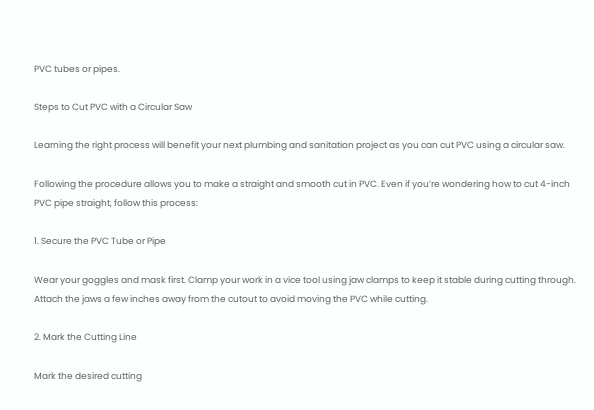PVC tubes or pipes.

Steps to Cut PVC with a Circular Saw

Learning the right process will benefit your next plumbing and sanitation project as you can cut PVC using a circular saw.

Following the procedure allows you to make a straight and smooth cut in PVC. Even if you’re wondering how to cut 4-inch PVC pipe straight, follow this process:

1. Secure the PVC Tube or Pipe

Wear your goggles and mask first. Clamp your work in a vice tool using jaw clamps to keep it stable during cutting through. Attach the jaws a few inches away from the cutout to avoid moving the PVC while cutting.

2. Mark the Cutting Line

Mark the desired cutting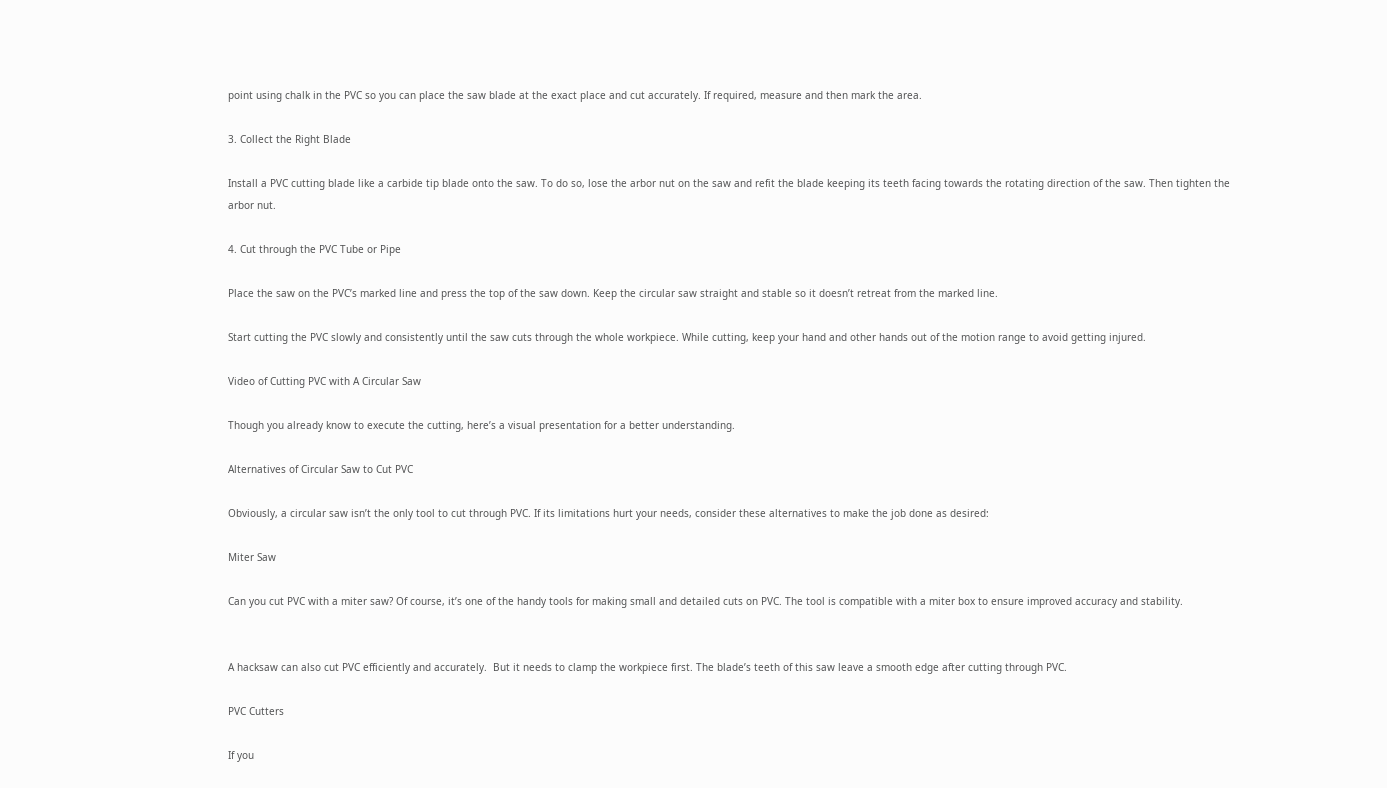point using chalk in the PVC so you can place the saw blade at the exact place and cut accurately. If required, measure and then mark the area.

3. Collect the Right Blade

Install a PVC cutting blade like a carbide tip blade onto the saw. To do so, lose the arbor nut on the saw and refit the blade keeping its teeth facing towards the rotating direction of the saw. Then tighten the arbor nut.

4. Cut through the PVC Tube or Pipe

Place the saw on the PVC’s marked line and press the top of the saw down. Keep the circular saw straight and stable so it doesn’t retreat from the marked line.

Start cutting the PVC slowly and consistently until the saw cuts through the whole workpiece. While cutting, keep your hand and other hands out of the motion range to avoid getting injured.

Video of Cutting PVC with A Circular Saw

Though you already know to execute the cutting, here’s a visual presentation for a better understanding.

Alternatives of Circular Saw to Cut PVC

Obviously, a circular saw isn’t the only tool to cut through PVC. If its limitations hurt your needs, consider these alternatives to make the job done as desired:

Miter Saw

Can you cut PVC with a miter saw? Of course, it’s one of the handy tools for making small and detailed cuts on PVC. The tool is compatible with a miter box to ensure improved accuracy and stability.


A hacksaw can also cut PVC efficiently and accurately.  But it needs to clamp the workpiece first. The blade’s teeth of this saw leave a smooth edge after cutting through PVC.

PVC Cutters

If you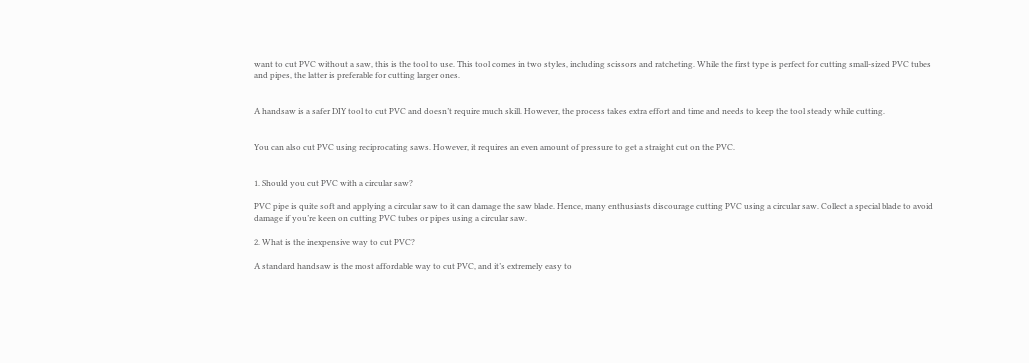want to cut PVC without a saw, this is the tool to use. This tool comes in two styles, including scissors and ratcheting. While the first type is perfect for cutting small-sized PVC tubes and pipes, the latter is preferable for cutting larger ones.


A handsaw is a safer DIY tool to cut PVC and doesn’t require much skill. However, the process takes extra effort and time and needs to keep the tool steady while cutting.


You can also cut PVC using reciprocating saws. However, it requires an even amount of pressure to get a straight cut on the PVC.


1. Should you cut PVC with a circular saw?

PVC pipe is quite soft and applying a circular saw to it can damage the saw blade. Hence, many enthusiasts discourage cutting PVC using a circular saw. Collect a special blade to avoid damage if you’re keen on cutting PVC tubes or pipes using a circular saw.

2. What is the inexpensive way to cut PVC?

A standard handsaw is the most affordable way to cut PVC, and it’s extremely easy to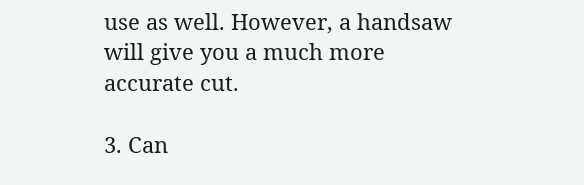use as well. However, a handsaw will give you a much more accurate cut.

3. Can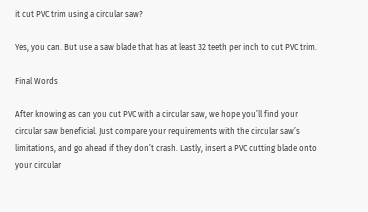it cut PVC trim using a circular saw?

Yes, you can. But use a saw blade that has at least 32 teeth per inch to cut PVC trim.

Final Words

After knowing as can you cut PVC with a circular saw, we hope you’ll find your circular saw beneficial. Just compare your requirements with the circular saw’s limitations, and go ahead if they don’t crash. Lastly, insert a PVC cutting blade onto your circular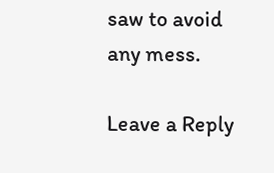saw to avoid any mess.

Leave a Reply